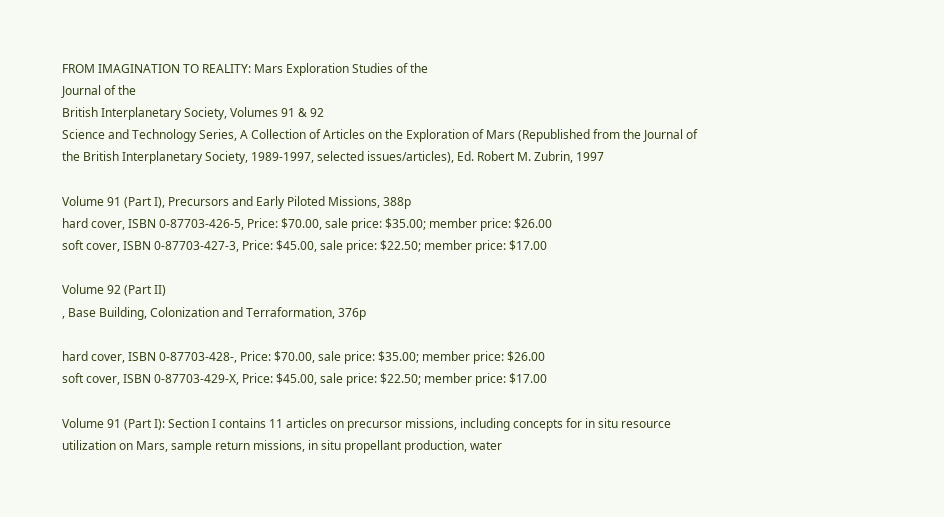FROM IMAGINATION TO REALITY: Mars Exploration Studies of the
Journal of the
British Interplanetary Society, Volumes 91 & 92
Science and Technology Series, A Collection of Articles on the Exploration of Mars (Republished from the Journal of the British Interplanetary Society, 1989-1997, selected issues/articles), Ed. Robert M. Zubrin, 1997

Volume 91 (Part I), Precursors and Early Piloted Missions, 388p
hard cover, ISBN 0-87703-426-5, Price: $70.00, sale price: $35.00; member price: $26.00
soft cover, ISBN 0-87703-427-3, Price: $45.00, sale price: $22.50; member price: $17.00

Volume 92 (Part II)
, Base Building, Colonization and Terraformation, 376p

hard cover, ISBN 0-87703-428-, Price: $70.00, sale price: $35.00; member price: $26.00
soft cover, ISBN 0-87703-429-X, Price: $45.00, sale price: $22.50; member price: $17.00

Volume 91 (Part I): Section I contains 11 articles on precursor missions, including concepts for in situ resource utilization on Mars, sample return missions, in situ propellant production, water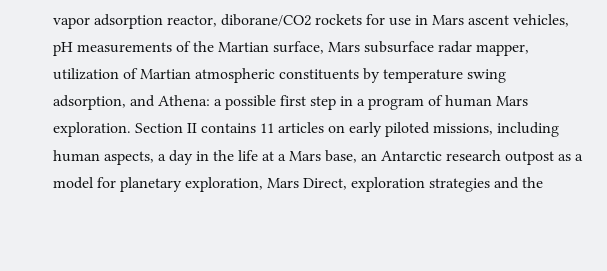vapor adsorption reactor, diborane/CO2 rockets for use in Mars ascent vehicles, pH measurements of the Martian surface, Mars subsurface radar mapper, utilization of Martian atmospheric constituents by temperature swing adsorption, and Athena: a possible first step in a program of human Mars exploration. Section II contains 11 articles on early piloted missions, including human aspects, a day in the life at a Mars base, an Antarctic research outpost as a model for planetary exploration, Mars Direct, exploration strategies and the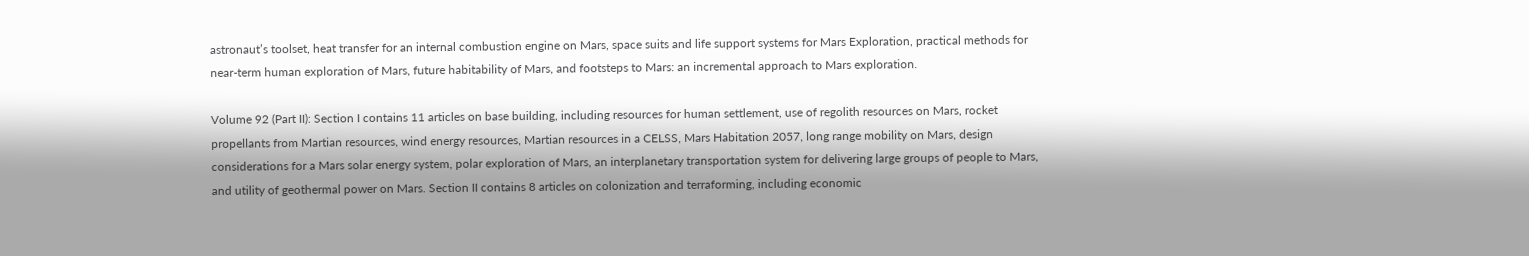astronaut’s toolset, heat transfer for an internal combustion engine on Mars, space suits and life support systems for Mars Exploration, practical methods for near-term human exploration of Mars, future habitability of Mars, and footsteps to Mars: an incremental approach to Mars exploration.

Volume 92 (Part II): Section I contains 11 articles on base building, including resources for human settlement, use of regolith resources on Mars, rocket propellants from Martian resources, wind energy resources, Martian resources in a CELSS, Mars Habitation 2057, long range mobility on Mars, design considerations for a Mars solar energy system, polar exploration of Mars, an interplanetary transportation system for delivering large groups of people to Mars, and utility of geothermal power on Mars. Section II contains 8 articles on colonization and terraforming, including economic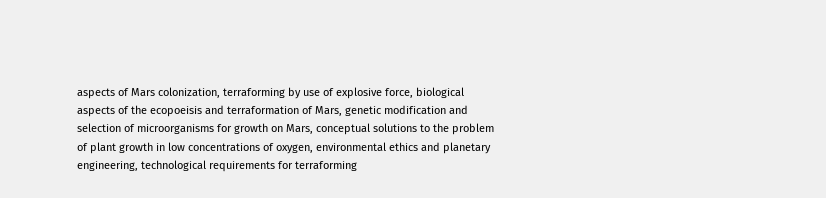aspects of Mars colonization, terraforming by use of explosive force, biological aspects of the ecopoeisis and terraformation of Mars, genetic modification and selection of microorganisms for growth on Mars, conceptual solutions to the problem of plant growth in low concentrations of oxygen, environmental ethics and planetary engineering, technological requirements for terraforming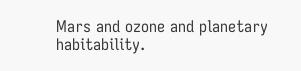Mars and ozone and planetary habitability.